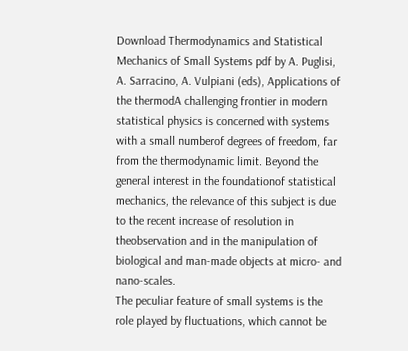Download Thermodynamics and Statistical Mechanics of Small Systems pdf by A. Puglisi, A. Sarracino, A. Vulpiani (eds), Applications of the thermodA challenging frontier in modern statistical physics is concerned with systems with a small numberof degrees of freedom, far from the thermodynamic limit. Beyond the general interest in the foundationof statistical mechanics, the relevance of this subject is due to the recent increase of resolution in theobservation and in the manipulation of biological and man-made objects at micro- and nano-scales.
The peculiar feature of small systems is the role played by fluctuations, which cannot be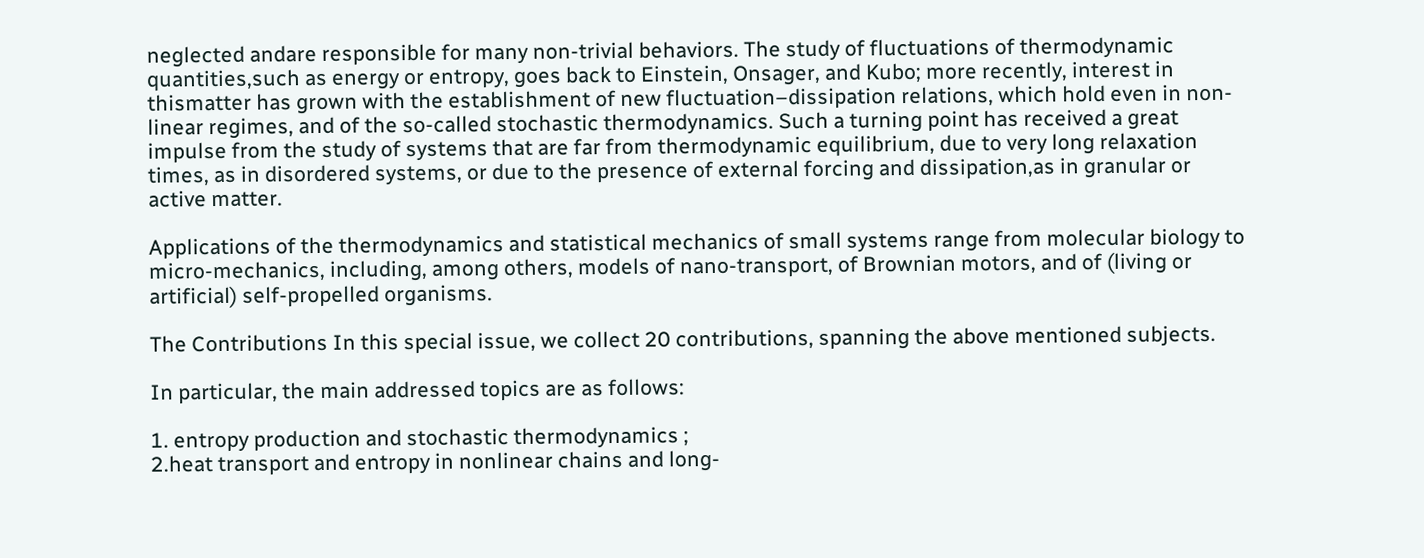neglected andare responsible for many non-trivial behaviors. The study of fluctuations of thermodynamic quantities,such as energy or entropy, goes back to Einstein, Onsager, and Kubo; more recently, interest in thismatter has grown with the establishment of new fluctuation–dissipation relations, which hold even in non-linear regimes, and of the so-called stochastic thermodynamics. Such a turning point has received a great impulse from the study of systems that are far from thermodynamic equilibrium, due to very long relaxation times, as in disordered systems, or due to the presence of external forcing and dissipation,as in granular or active matter.

Applications of the thermodynamics and statistical mechanics of small systems range from molecular biology to micro-mechanics, including, among others, models of nano-transport, of Brownian motors, and of (living or artificial) self-propelled organisms.

The Contributions In this special issue, we collect 20 contributions, spanning the above mentioned subjects.

In particular, the main addressed topics are as follows:

1. entropy production and stochastic thermodynamics ;
2.heat transport and entropy in nonlinear chains and long-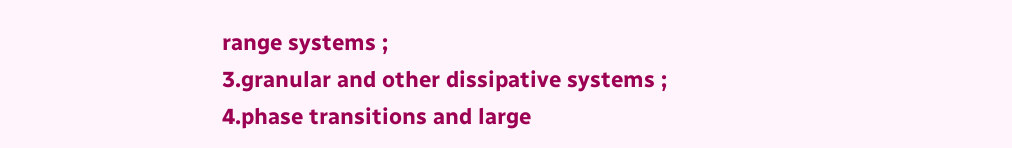range systems ;
3.granular and other dissipative systems ;
4.phase transitions and large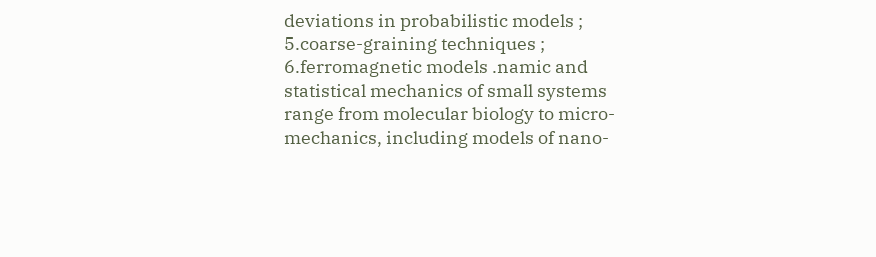deviations in probabilistic models ;
5.coarse-graining techniques ;
6.ferromagnetic models .namic and statistical mechanics of small systems range from molecular biology to micro-mechanics, including models of nano-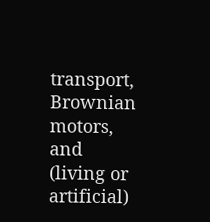transport, Brownian motors, and (living or artificial)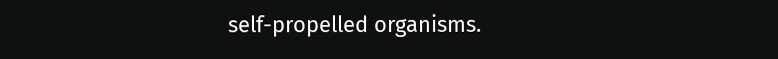self-propelled organisms.